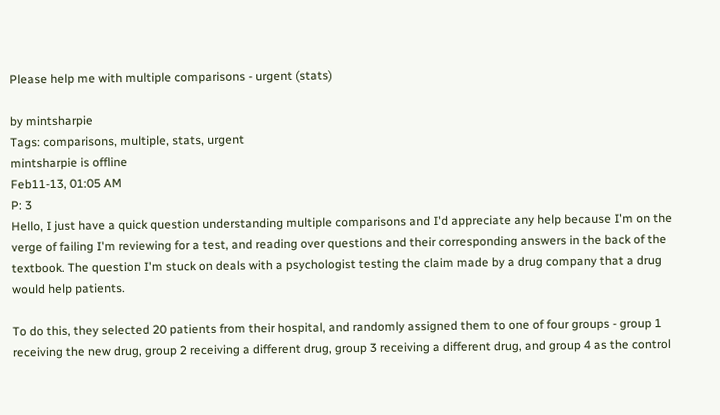Please help me with multiple comparisons - urgent (stats)

by mintsharpie
Tags: comparisons, multiple, stats, urgent
mintsharpie is offline
Feb11-13, 01:05 AM
P: 3
Hello, I just have a quick question understanding multiple comparisons and I'd appreciate any help because I'm on the verge of failing I'm reviewing for a test, and reading over questions and their corresponding answers in the back of the textbook. The question I'm stuck on deals with a psychologist testing the claim made by a drug company that a drug would help patients.

To do this, they selected 20 patients from their hospital, and randomly assigned them to one of four groups - group 1 receiving the new drug, group 2 receiving a different drug, group 3 receiving a different drug, and group 4 as the control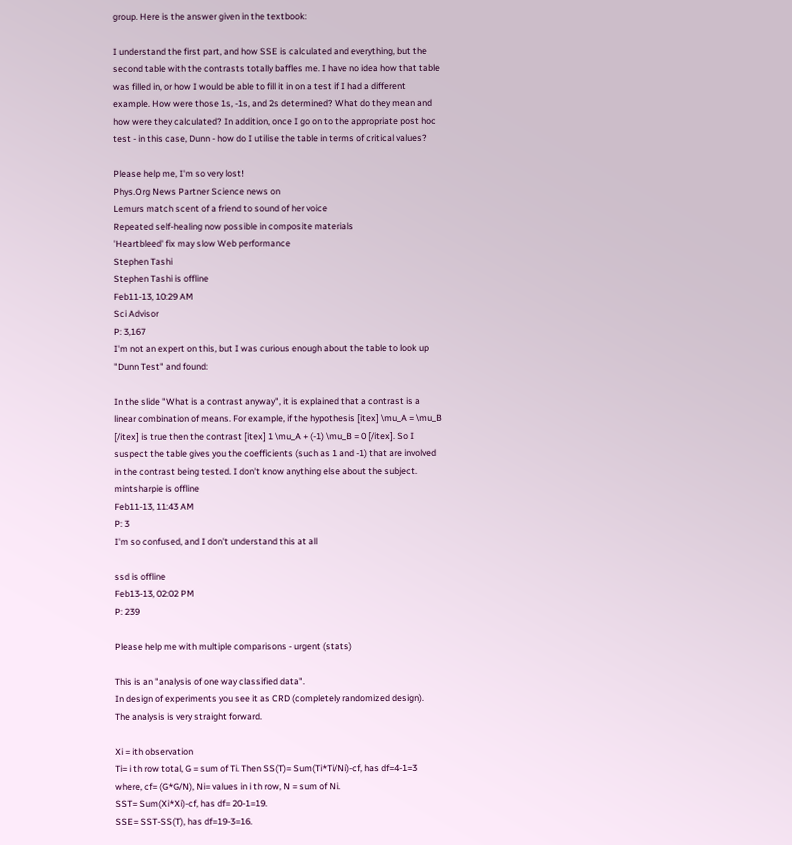group. Here is the answer given in the textbook:

I understand the first part, and how SSE is calculated and everything, but the second table with the contrasts totally baffles me. I have no idea how that table was filled in, or how I would be able to fill it in on a test if I had a different example. How were those 1s, -1s, and 2s determined? What do they mean and how were they calculated? In addition, once I go on to the appropriate post hoc test - in this case, Dunn - how do I utilise the table in terms of critical values?

Please help me, I'm so very lost!
Phys.Org News Partner Science news on
Lemurs match scent of a friend to sound of her voice
Repeated self-healing now possible in composite materials
'Heartbleed' fix may slow Web performance
Stephen Tashi
Stephen Tashi is offline
Feb11-13, 10:29 AM
Sci Advisor
P: 3,167
I'm not an expert on this, but I was curious enough about the table to look up "Dunn Test" and found:

In the slide "What is a contrast anyway", it is explained that a contrast is a linear combination of means. For example, if the hypothesis [itex] \mu_A = \mu_B [/itex] is true then the contrast [itex] 1 \mu_A + (-1) \mu_B = 0 [/itex]. So I suspect the table gives you the coefficients (such as 1 and -1) that are involved in the contrast being tested. I don't know anything else about the subject.
mintsharpie is offline
Feb11-13, 11:43 AM
P: 3
I'm so confused, and I don't understand this at all

ssd is offline
Feb13-13, 02:02 PM
P: 239

Please help me with multiple comparisons - urgent (stats)

This is an "analysis of one way classified data".
In design of experiments you see it as CRD (completely randomized design).
The analysis is very straight forward.

Xi = ith observation
Ti= i th row total, G = sum of Ti. Then SS(T)= Sum(Ti*Ti/Ni)-cf, has df=4-1=3
where, cf= (G*G/N), Ni= values in i th row, N = sum of Ni.
SST= Sum(Xi*Xi)-cf, has df= 20-1=19.
SSE= SST-SS(T), has df=19-3=16.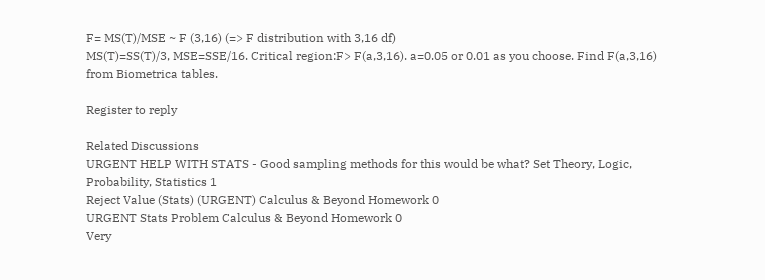F= MS(T)/MSE ~ F (3,16) (=> F distribution with 3,16 df)
MS(T)=SS(T)/3, MSE=SSE/16. Critical region:F> F(a,3,16). a=0.05 or 0.01 as you choose. Find F(a,3,16)
from Biometrica tables.

Register to reply

Related Discussions
URGENT HELP WITH STATS - Good sampling methods for this would be what? Set Theory, Logic, Probability, Statistics 1
Reject Value (Stats) (URGENT) Calculus & Beyond Homework 0
URGENT Stats Problem Calculus & Beyond Homework 0
Very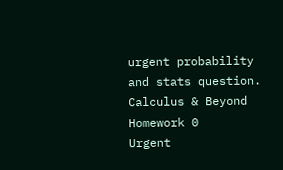urgent probability and stats question. Calculus & Beyond Homework 0
Urgent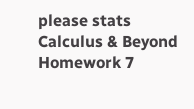please stats Calculus & Beyond Homework 7